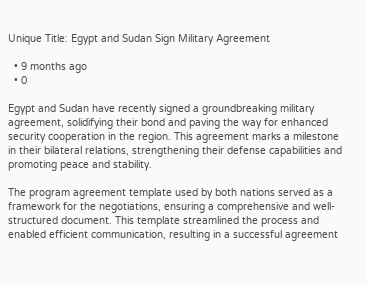Unique Title: Egypt and Sudan Sign Military Agreement

  • 9 months ago
  • 0

Egypt and Sudan have recently signed a groundbreaking military agreement, solidifying their bond and paving the way for enhanced security cooperation in the region. This agreement marks a milestone in their bilateral relations, strengthening their defense capabilities and promoting peace and stability.

The program agreement template used by both nations served as a framework for the negotiations, ensuring a comprehensive and well-structured document. This template streamlined the process and enabled efficient communication, resulting in a successful agreement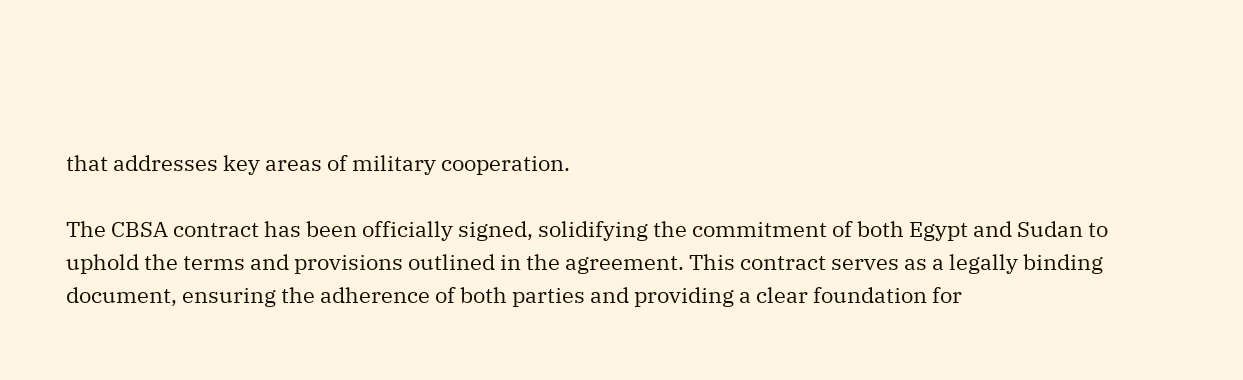that addresses key areas of military cooperation.

The CBSA contract has been officially signed, solidifying the commitment of both Egypt and Sudan to uphold the terms and provisions outlined in the agreement. This contract serves as a legally binding document, ensuring the adherence of both parties and providing a clear foundation for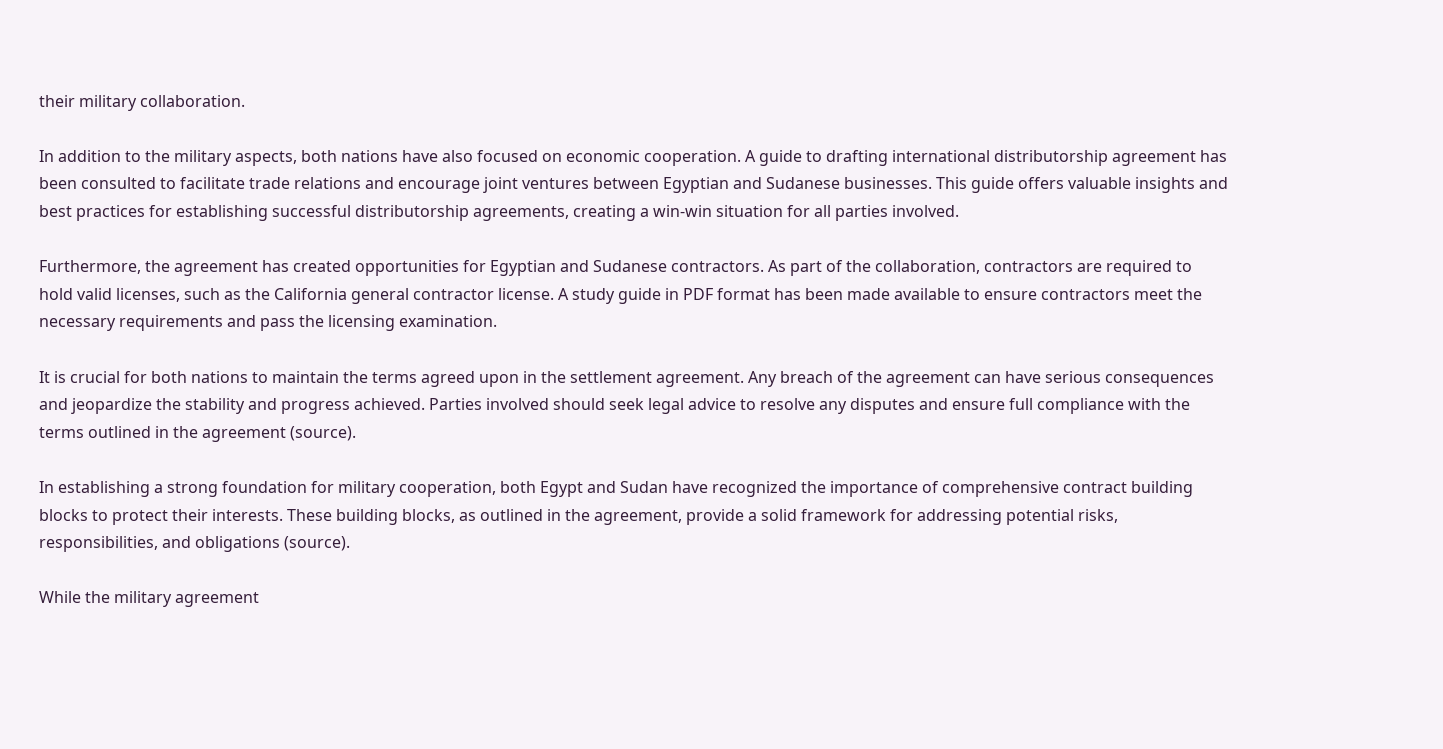their military collaboration.

In addition to the military aspects, both nations have also focused on economic cooperation. A guide to drafting international distributorship agreement has been consulted to facilitate trade relations and encourage joint ventures between Egyptian and Sudanese businesses. This guide offers valuable insights and best practices for establishing successful distributorship agreements, creating a win-win situation for all parties involved.

Furthermore, the agreement has created opportunities for Egyptian and Sudanese contractors. As part of the collaboration, contractors are required to hold valid licenses, such as the California general contractor license. A study guide in PDF format has been made available to ensure contractors meet the necessary requirements and pass the licensing examination.

It is crucial for both nations to maintain the terms agreed upon in the settlement agreement. Any breach of the agreement can have serious consequences and jeopardize the stability and progress achieved. Parties involved should seek legal advice to resolve any disputes and ensure full compliance with the terms outlined in the agreement (source).

In establishing a strong foundation for military cooperation, both Egypt and Sudan have recognized the importance of comprehensive contract building blocks to protect their interests. These building blocks, as outlined in the agreement, provide a solid framework for addressing potential risks, responsibilities, and obligations (source).

While the military agreement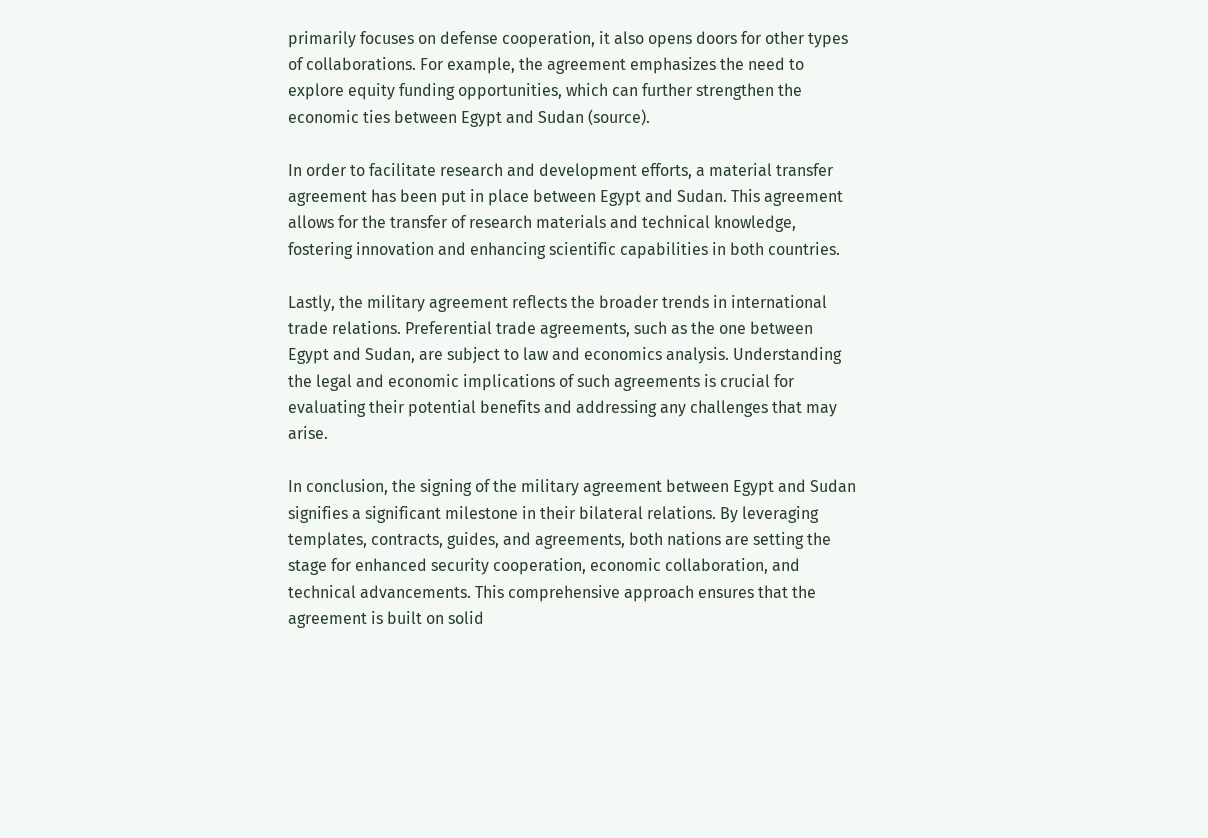primarily focuses on defense cooperation, it also opens doors for other types of collaborations. For example, the agreement emphasizes the need to explore equity funding opportunities, which can further strengthen the economic ties between Egypt and Sudan (source).

In order to facilitate research and development efforts, a material transfer agreement has been put in place between Egypt and Sudan. This agreement allows for the transfer of research materials and technical knowledge, fostering innovation and enhancing scientific capabilities in both countries.

Lastly, the military agreement reflects the broader trends in international trade relations. Preferential trade agreements, such as the one between Egypt and Sudan, are subject to law and economics analysis. Understanding the legal and economic implications of such agreements is crucial for evaluating their potential benefits and addressing any challenges that may arise.

In conclusion, the signing of the military agreement between Egypt and Sudan signifies a significant milestone in their bilateral relations. By leveraging templates, contracts, guides, and agreements, both nations are setting the stage for enhanced security cooperation, economic collaboration, and technical advancements. This comprehensive approach ensures that the agreement is built on solid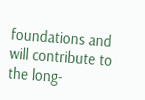foundations and will contribute to the long-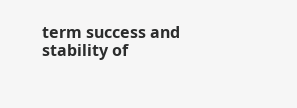term success and stability of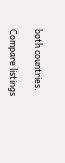both countries.

Compare listings